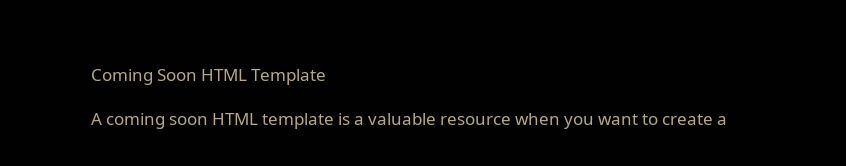Coming Soon HTML Template

A coming soon HTML template is a valuable resource when you want to create a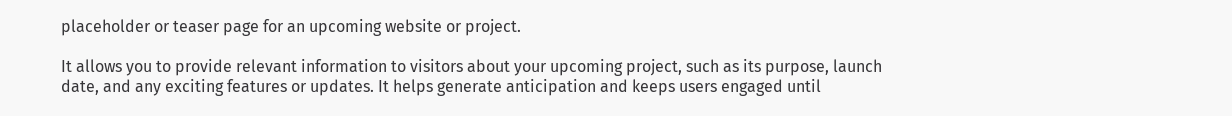placeholder or teaser page for an upcoming website or project.

It allows you to provide relevant information to visitors about your upcoming project, such as its purpose, launch date, and any exciting features or updates. It helps generate anticipation and keeps users engaged until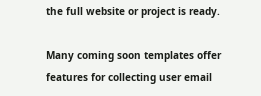the full website or project is ready.

Many coming soon templates offer features for collecting user email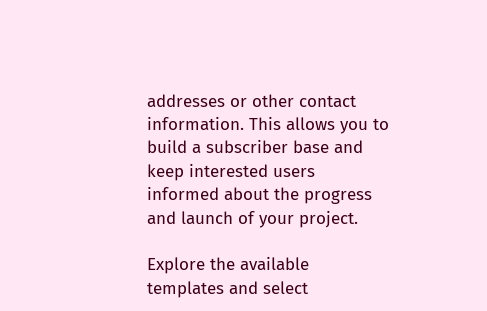addresses or other contact information. This allows you to build a subscriber base and keep interested users informed about the progress and launch of your project.

Explore the available templates and select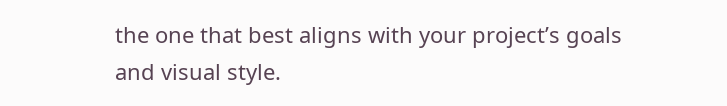the one that best aligns with your project’s goals and visual style.